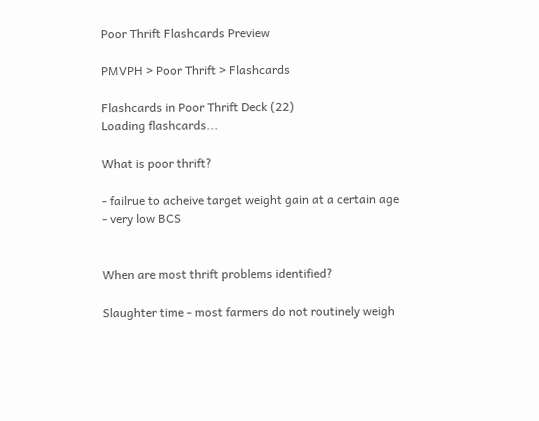Poor Thrift Flashcards Preview

PMVPH > Poor Thrift > Flashcards

Flashcards in Poor Thrift Deck (22)
Loading flashcards...

What is poor thrift?

- failrue to acheive target weight gain at a certain age
- very low BCS


When are most thrift problems identified?

Slaughter time - most farmers do not routinely weigh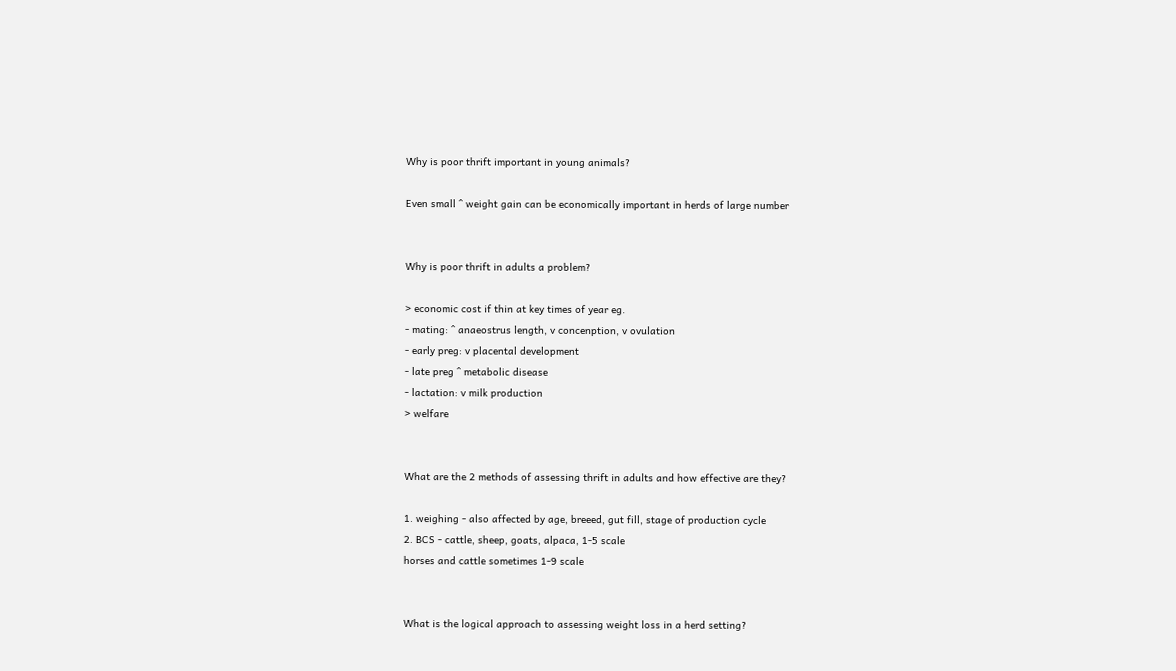Why is poor thrift important in young animals?

Even small ^ weight gain can be economically important in herds of large number


Why is poor thrift in adults a problem?

> economic cost if thin at key times of year eg.
- mating: ^ anaeostrus length, v concenption, v ovulation
- early preg: v placental development
- late preg ^ metabolic disease
- lactation: v milk production
> welfare


What are the 2 methods of assessing thrift in adults and how effective are they?

1. weighing - also affected by age, breeed, gut fill, stage of production cycle
2. BCS - cattle, sheep, goats, alpaca, 1-5 scale
horses and cattle sometimes 1-9 scale


What is the logical approach to assessing weight loss in a herd setting?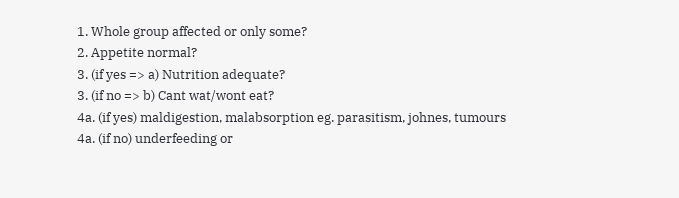1. Whole group affected or only some?
2. Appetite normal?
3. (if yes => a) Nutrition adequate?
3. (if no => b) Cant wat/wont eat?
4a. (if yes) maldigestion, malabsorption eg. parasitism, johnes, tumours
4a. (if no) underfeeding or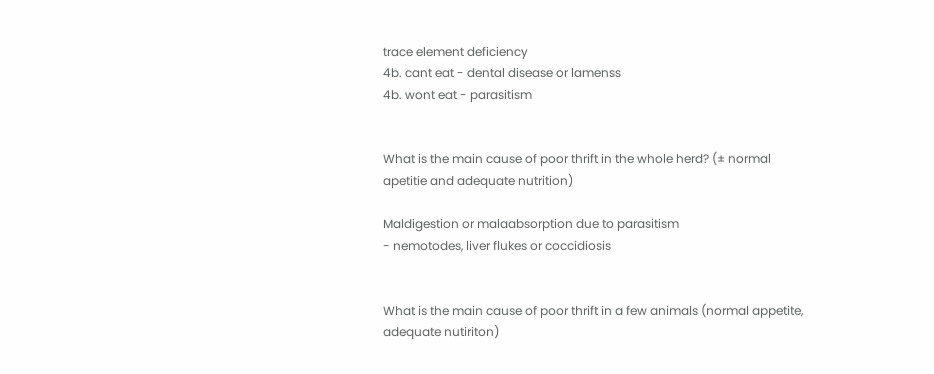trace element deficiency
4b. cant eat - dental disease or lamenss
4b. wont eat - parasitism


What is the main cause of poor thrift in the whole herd? (± normal apetitie and adequate nutrition)

Maldigestion or malaabsorption due to parasitism
- nemotodes, liver flukes or coccidiosis


What is the main cause of poor thrift in a few animals (normal appetite, adequate nutiriton)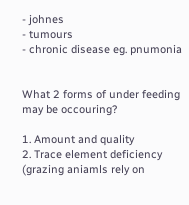- johnes
- tumours
- chronic disease eg. pnumonia


What 2 forms of under feeding may be occouring?

1. Amount and quality
2. Trace element deficiency (grazing aniamls rely on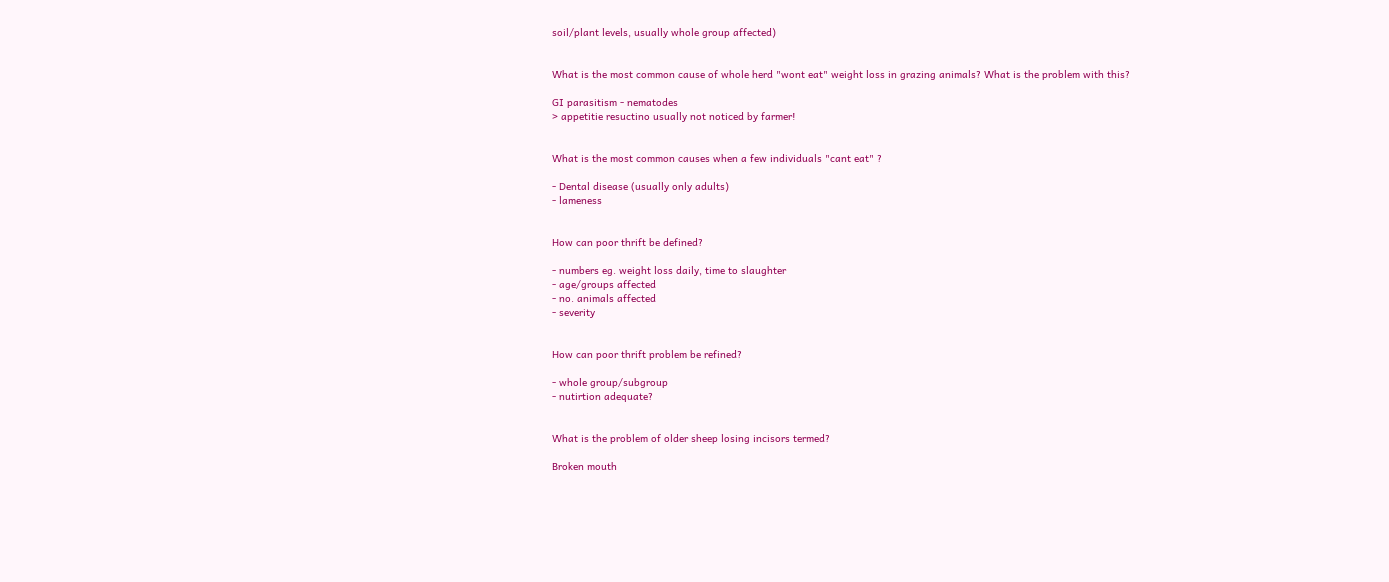soil/plant levels, usually whole group affected)


What is the most common cause of whole herd "wont eat" weight loss in grazing animals? What is the problem with this?

GI parasitism - nematodes
> appetitie resuctino usually not noticed by farmer!


What is the most common causes when a few individuals "cant eat" ?

- Dental disease (usually only adults)
- lameness


How can poor thrift be defined?

- numbers eg. weight loss daily, time to slaughter
- age/groups affected
- no. animals affected
- severity


How can poor thrift problem be refined?

- whole group/subgroup
- nutirtion adequate?


What is the problem of older sheep losing incisors termed?

Broken mouth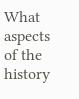What aspects of the history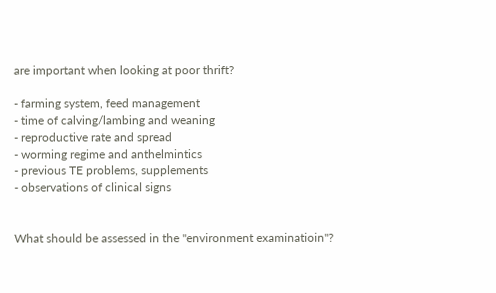are important when looking at poor thrift?

- farming system, feed management
- time of calving/lambing and weaning
- reproductive rate and spread
- worming regime and anthelmintics
- previous TE problems, supplements
- observations of clinical signs


What should be assessed in the "environment examinatioin"?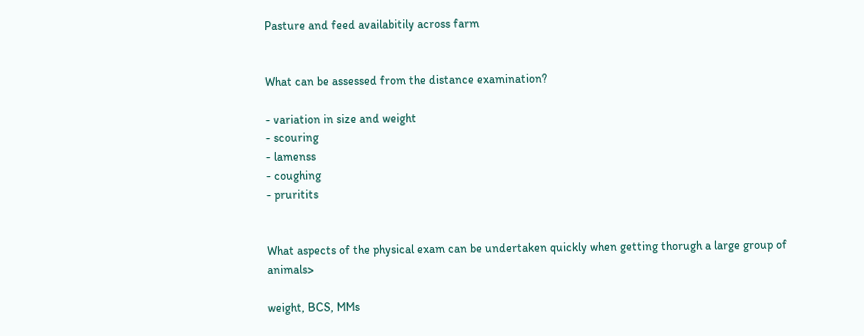Pasture and feed availabitily across farm


What can be assessed from the distance examination?

- variation in size and weight
- scouring
- lamenss
- coughing
- pruritits


What aspects of the physical exam can be undertaken quickly when getting thorugh a large group of animals>

weight, BCS, MMs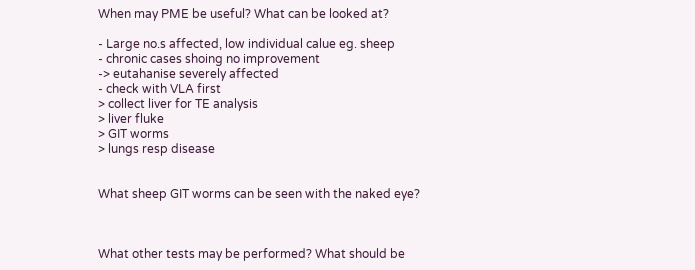When may PME be useful? What can be looked at?

- Large no.s affected, low individual calue eg. sheep
- chronic cases shoing no improvement
-> eutahanise severely affected
- check with VLA first
> collect liver for TE analysis
> liver fluke
> GIT worms
> lungs resp disease


What sheep GIT worms can be seen with the naked eye?



What other tests may be performed? What should be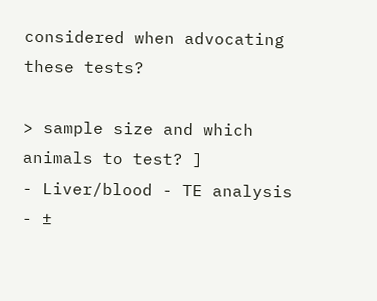considered when advocating these tests?

> sample size and which animals to test? ]
- Liver/blood - TE analysis
- ±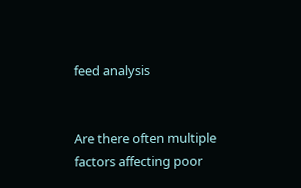feed analysis


Are there often multiple factors affecting poor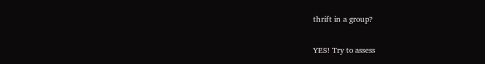thrift in a group?

YES! Try to assess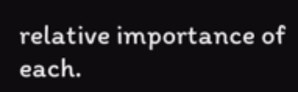relative importance of each.